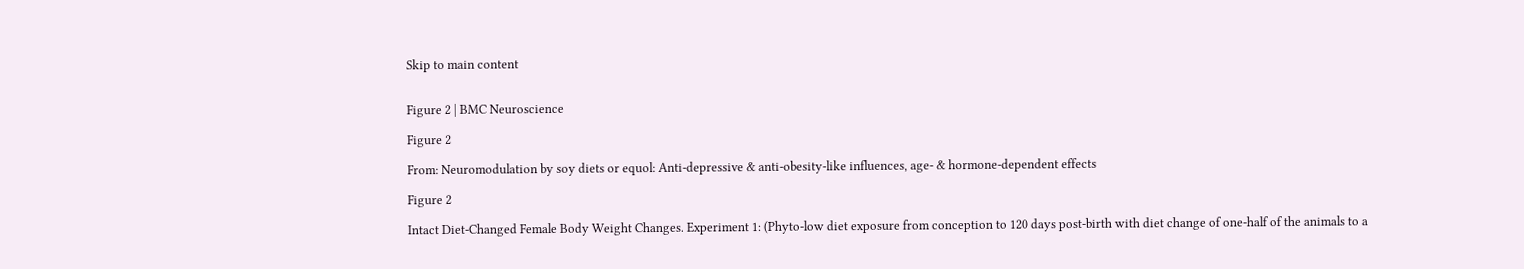Skip to main content


Figure 2 | BMC Neuroscience

Figure 2

From: Neuromodulation by soy diets or equol: Anti-depressive & anti-obesity-like influences, age- & hormone-dependent effects

Figure 2

Intact Diet-Changed Female Body Weight Changes. Experiment 1: (Phyto-low diet exposure from conception to 120 days post-birth with diet change of one-half of the animals to a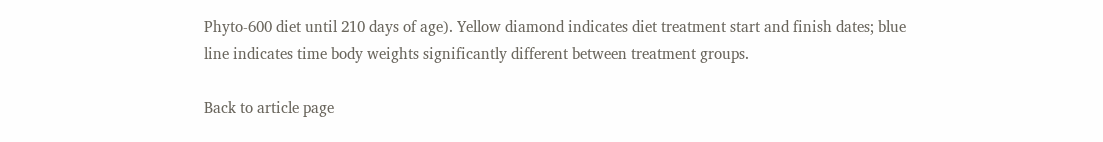Phyto-600 diet until 210 days of age). Yellow diamond indicates diet treatment start and finish dates; blue line indicates time body weights significantly different between treatment groups.

Back to article page